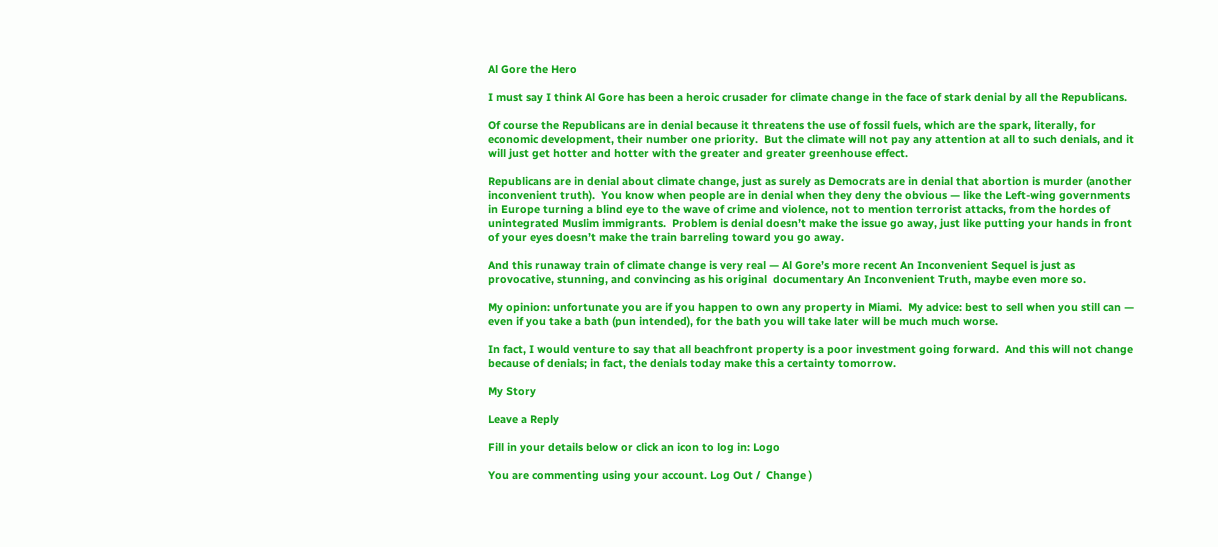Al Gore the Hero

I must say I think Al Gore has been a heroic crusader for climate change in the face of stark denial by all the Republicans.

Of course the Republicans are in denial because it threatens the use of fossil fuels, which are the spark, literally, for economic development, their number one priority.  But the climate will not pay any attention at all to such denials, and it will just get hotter and hotter with the greater and greater greenhouse effect.

Republicans are in denial about climate change, just as surely as Democrats are in denial that abortion is murder (another inconvenient truth).  You know when people are in denial when they deny the obvious — like the Left-wing governments in Europe turning a blind eye to the wave of crime and violence, not to mention terrorist attacks, from the hordes of unintegrated Muslim immigrants.  Problem is denial doesn’t make the issue go away, just like putting your hands in front of your eyes doesn’t make the train barreling toward you go away.

And this runaway train of climate change is very real — Al Gore’s more recent An Inconvenient Sequel is just as provocative, stunning, and convincing as his original  documentary An Inconvenient Truth, maybe even more so.

My opinion: unfortunate you are if you happen to own any property in Miami.  My advice: best to sell when you still can — even if you take a bath (pun intended), for the bath you will take later will be much much worse.

In fact, I would venture to say that all beachfront property is a poor investment going forward.  And this will not change because of denials; in fact, the denials today make this a certainty tomorrow.

My Story

Leave a Reply

Fill in your details below or click an icon to log in: Logo

You are commenting using your account. Log Out /  Change )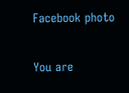Facebook photo

You are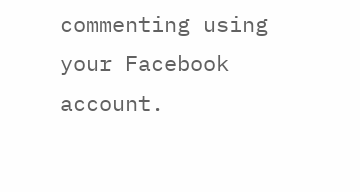commenting using your Facebook account.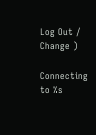Log Out /  Change )

Connecting to %s